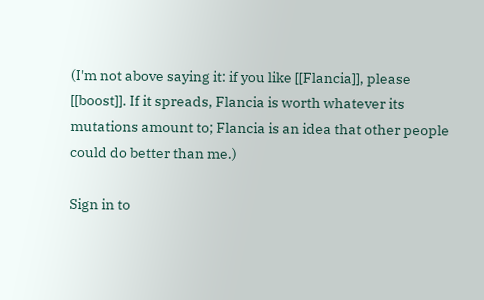(I'm not above saying it: if you like [[Flancia]], please [[boost]]. If it spreads, Flancia is worth whatever its mutations amount to; Flancia is an idea that other people could do better than me.)

Sign in to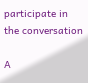participate in the conversation

A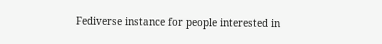Fediverse instance for people interested in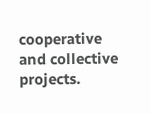cooperative and collective projects.